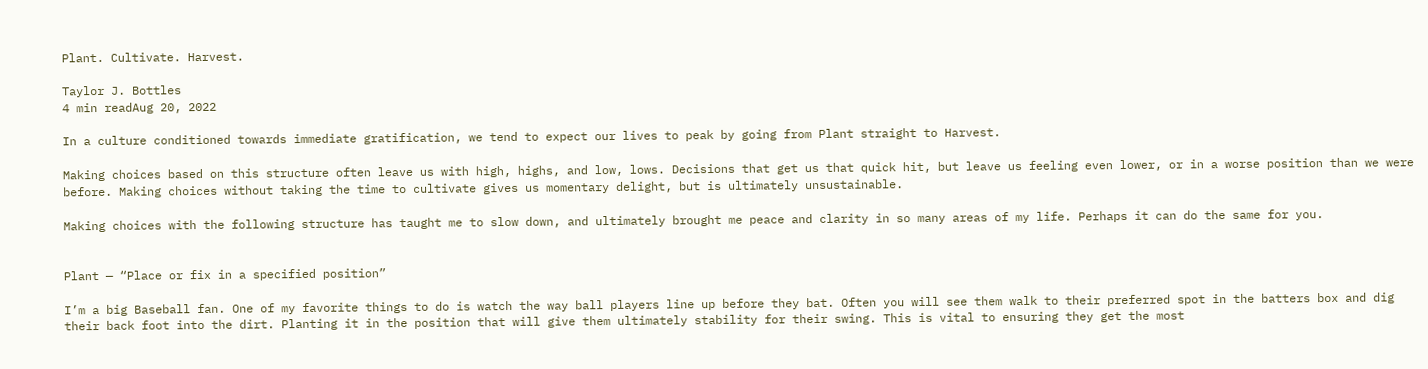Plant. Cultivate. Harvest.

Taylor J. Bottles
4 min readAug 20, 2022

In a culture conditioned towards immediate gratification, we tend to expect our lives to peak by going from Plant straight to Harvest.

Making choices based on this structure often leave us with high, highs, and low, lows. Decisions that get us that quick hit, but leave us feeling even lower, or in a worse position than we were before. Making choices without taking the time to cultivate gives us momentary delight, but is ultimately unsustainable.

Making choices with the following structure has taught me to slow down, and ultimately brought me peace and clarity in so many areas of my life. Perhaps it can do the same for you.


Plant — “Place or fix in a specified position”

I’m a big Baseball fan. One of my favorite things to do is watch the way ball players line up before they bat. Often you will see them walk to their preferred spot in the batters box and dig their back foot into the dirt. Planting it in the position that will give them ultimately stability for their swing. This is vital to ensuring they get the most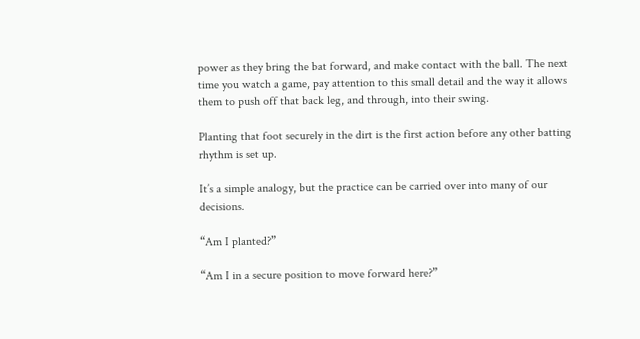power as they bring the bat forward, and make contact with the ball. The next time you watch a game, pay attention to this small detail and the way it allows them to push off that back leg, and through, into their swing.

Planting that foot securely in the dirt is the first action before any other batting rhythm is set up.

It’s a simple analogy, but the practice can be carried over into many of our decisions.

“Am I planted?”

“Am I in a secure position to move forward here?”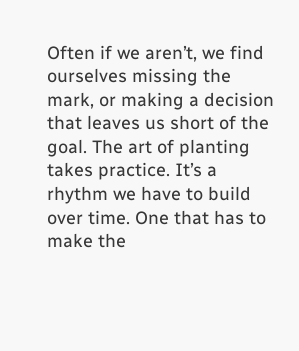Often if we aren’t, we find ourselves missing the mark, or making a decision that leaves us short of the goal. The art of planting takes practice. It’s a rhythm we have to build over time. One that has to make the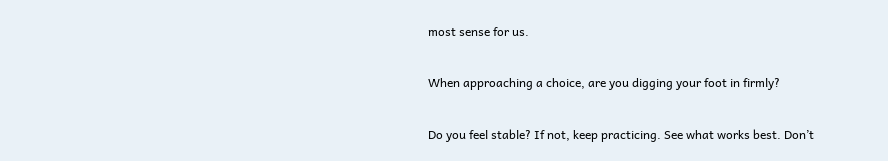most sense for us.

When approaching a choice, are you digging your foot in firmly?

Do you feel stable? If not, keep practicing. See what works best. Don’t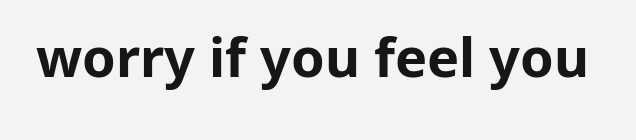worry if you feel you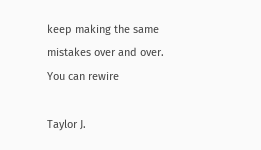keep making the same mistakes over and over. You can rewire

Taylor J.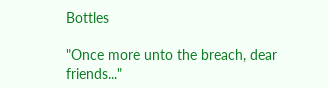Bottles

"Once more unto the breach, dear friends..."